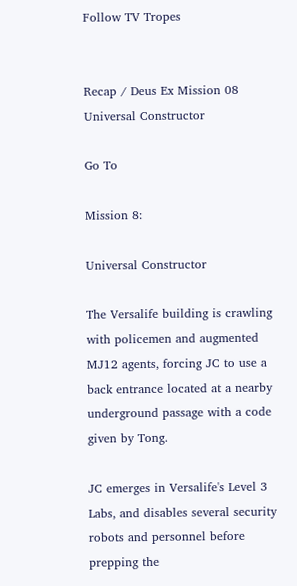Follow TV Tropes


Recap / Deus Ex Mission 08 Universal Constructor

Go To

Mission 8:

Universal Constructor

The Versalife building is crawling with policemen and augmented MJ12 agents, forcing JC to use a back entrance located at a nearby underground passage with a code given by Tong.

JC emerges in Versalife's Level 3 Labs, and disables several security robots and personnel before prepping the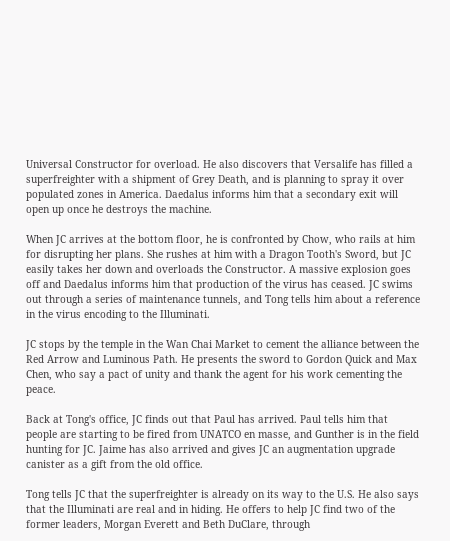Universal Constructor for overload. He also discovers that Versalife has filled a superfreighter with a shipment of Grey Death, and is planning to spray it over populated zones in America. Daedalus informs him that a secondary exit will open up once he destroys the machine.

When JC arrives at the bottom floor, he is confronted by Chow, who rails at him for disrupting her plans. She rushes at him with a Dragon Tooth's Sword, but JC easily takes her down and overloads the Constructor. A massive explosion goes off and Daedalus informs him that production of the virus has ceased. JC swims out through a series of maintenance tunnels, and Tong tells him about a reference in the virus encoding to the Illuminati.

JC stops by the temple in the Wan Chai Market to cement the alliance between the Red Arrow and Luminous Path. He presents the sword to Gordon Quick and Max Chen, who say a pact of unity and thank the agent for his work cementing the peace.

Back at Tong's office, JC finds out that Paul has arrived. Paul tells him that people are starting to be fired from UNATCO en masse, and Gunther is in the field hunting for JC. Jaime has also arrived and gives JC an augmentation upgrade canister as a gift from the old office.

Tong tells JC that the superfreighter is already on its way to the U.S. He also says that the Illuminati are real and in hiding. He offers to help JC find two of the former leaders, Morgan Everett and Beth DuClare, through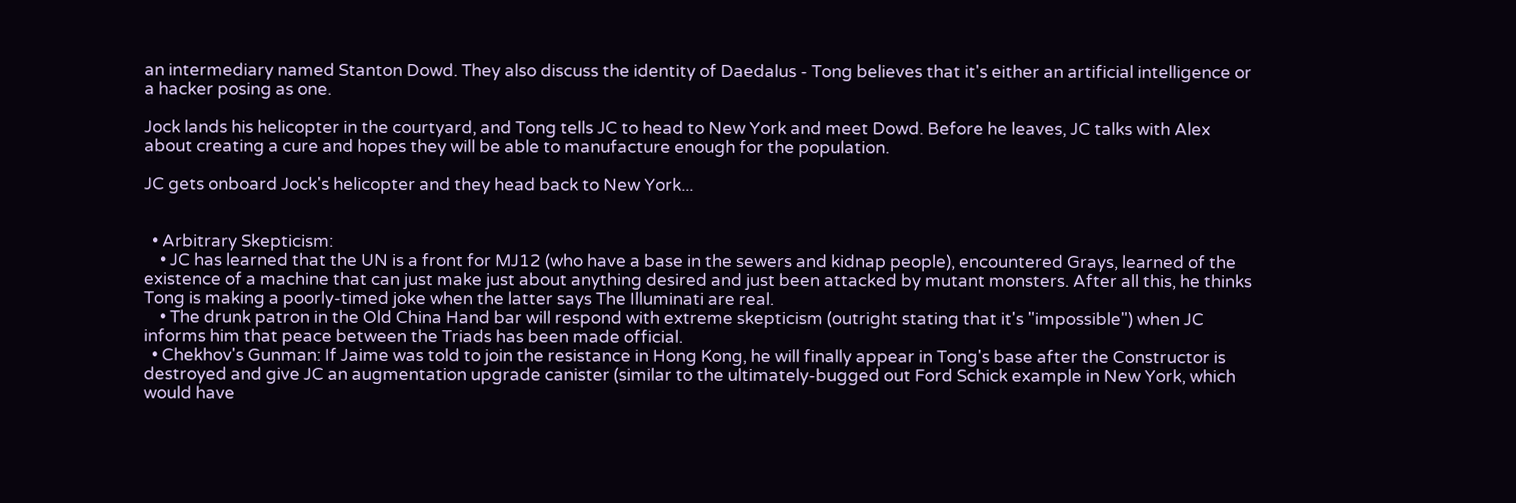an intermediary named Stanton Dowd. They also discuss the identity of Daedalus - Tong believes that it's either an artificial intelligence or a hacker posing as one.

Jock lands his helicopter in the courtyard, and Tong tells JC to head to New York and meet Dowd. Before he leaves, JC talks with Alex about creating a cure and hopes they will be able to manufacture enough for the population.

JC gets onboard Jock's helicopter and they head back to New York...


  • Arbitrary Skepticism:
    • JC has learned that the UN is a front for MJ12 (who have a base in the sewers and kidnap people), encountered Grays, learned of the existence of a machine that can just make just about anything desired and just been attacked by mutant monsters. After all this, he thinks Tong is making a poorly-timed joke when the latter says The Illuminati are real.
    • The drunk patron in the Old China Hand bar will respond with extreme skepticism (outright stating that it's "impossible") when JC informs him that peace between the Triads has been made official.
  • Chekhov's Gunman: If Jaime was told to join the resistance in Hong Kong, he will finally appear in Tong's base after the Constructor is destroyed and give JC an augmentation upgrade canister (similar to the ultimately-bugged out Ford Schick example in New York, which would have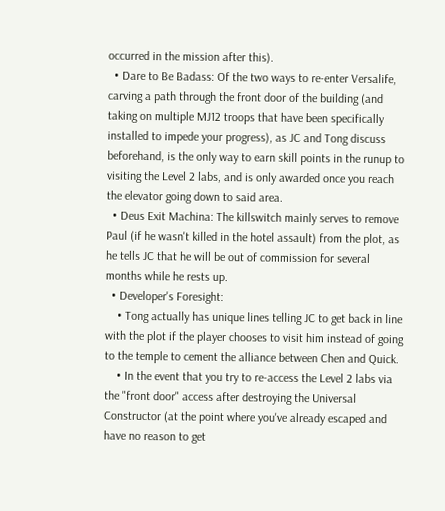occurred in the mission after this).
  • Dare to Be Badass: Of the two ways to re-enter Versalife, carving a path through the front door of the building (and taking on multiple MJ12 troops that have been specifically installed to impede your progress), as JC and Tong discuss beforehand, is the only way to earn skill points in the runup to visiting the Level 2 labs, and is only awarded once you reach the elevator going down to said area.
  • Deus Exit Machina: The killswitch mainly serves to remove Paul (if he wasn't killed in the hotel assault) from the plot, as he tells JC that he will be out of commission for several months while he rests up.
  • Developer's Foresight:
    • Tong actually has unique lines telling JC to get back in line with the plot if the player chooses to visit him instead of going to the temple to cement the alliance between Chen and Quick.
    • In the event that you try to re-access the Level 2 labs via the "front door" access after destroying the Universal Constructor (at the point where you've already escaped and have no reason to get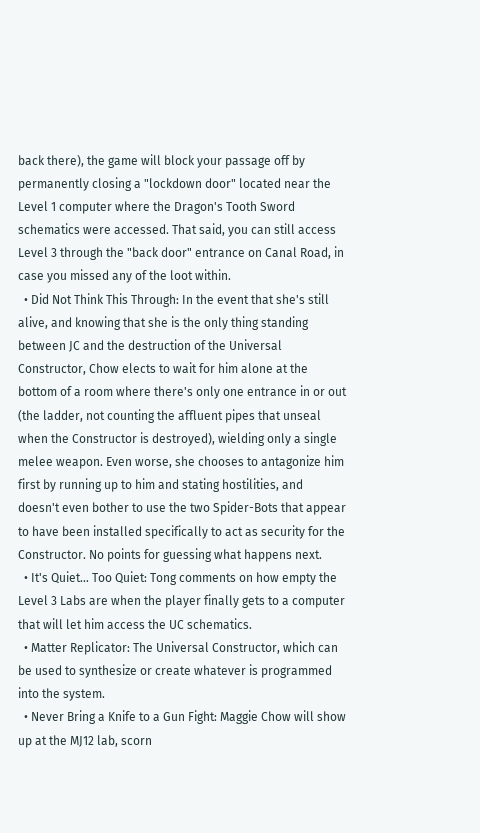back there), the game will block your passage off by permanently closing a "lockdown door" located near the Level 1 computer where the Dragon's Tooth Sword schematics were accessed. That said, you can still access Level 3 through the "back door" entrance on Canal Road, in case you missed any of the loot within.
  • Did Not Think This Through: In the event that she's still alive, and knowing that she is the only thing standing between JC and the destruction of the Universal Constructor, Chow elects to wait for him alone at the bottom of a room where there's only one entrance in or out (the ladder, not counting the affluent pipes that unseal when the Constructor is destroyed), wielding only a single melee weapon. Even worse, she chooses to antagonize him first by running up to him and stating hostilities, and doesn't even bother to use the two Spider-Bots that appear to have been installed specifically to act as security for the Constructor. No points for guessing what happens next.
  • It's Quiet… Too Quiet: Tong comments on how empty the Level 3 Labs are when the player finally gets to a computer that will let him access the UC schematics.
  • Matter Replicator: The Universal Constructor, which can be used to synthesize or create whatever is programmed into the system.
  • Never Bring a Knife to a Gun Fight: Maggie Chow will show up at the MJ12 lab, scorn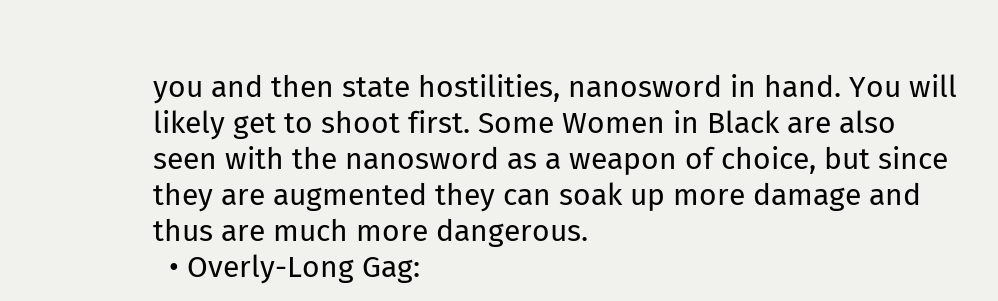you and then state hostilities, nanosword in hand. You will likely get to shoot first. Some Women in Black are also seen with the nanosword as a weapon of choice, but since they are augmented they can soak up more damage and thus are much more dangerous.
  • Overly-Long Gag: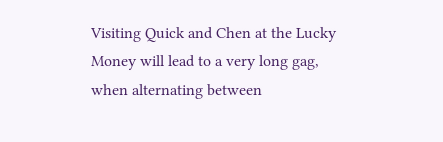Visiting Quick and Chen at the Lucky Money will lead to a very long gag, when alternating between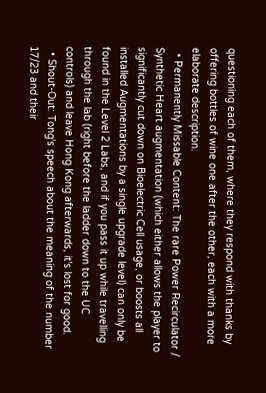questioning each of them, where they respond with thanks by offering bottles of wine one after the other, each with a more elaborate description.
  • Permanently Missable Content: The rare Power Recirculator / Synthetic Heart augmentation (which either allows the player to significantly cut down on Bioelectric Cell usage, or boosts all installed Augmentations by a single upgrade level) can only be found in the Level 2 Labs, and if you pass it up while travelling through the lab (right before the ladder down to the UC controls) and leave Hong Kong afterwards, it's lost for good.
  • Shout-Out: Tong's speech about the meaning of the number 17/23 and their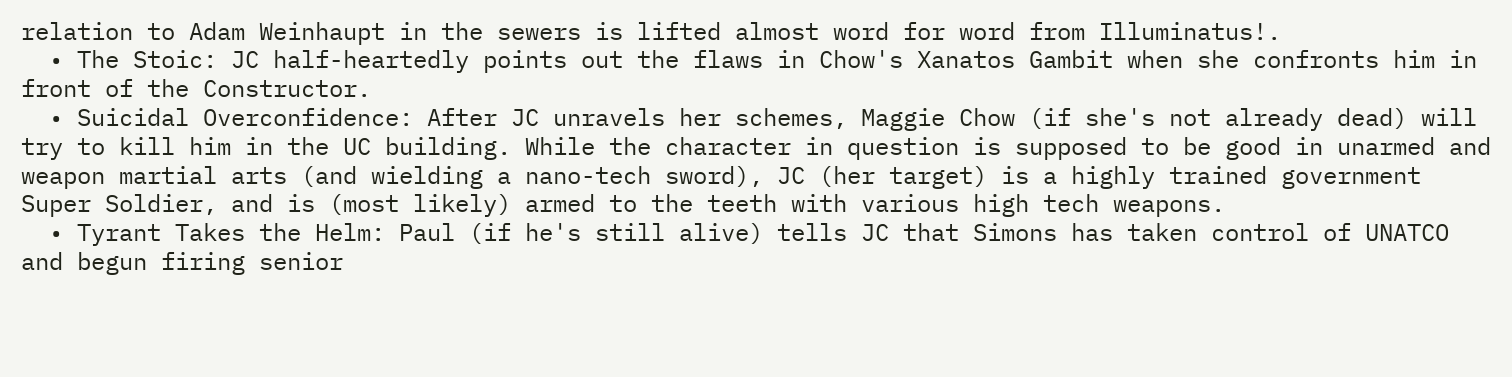relation to Adam Weinhaupt in the sewers is lifted almost word for word from Illuminatus!.
  • The Stoic: JC half-heartedly points out the flaws in Chow's Xanatos Gambit when she confronts him in front of the Constructor.
  • Suicidal Overconfidence: After JC unravels her schemes, Maggie Chow (if she's not already dead) will try to kill him in the UC building. While the character in question is supposed to be good in unarmed and weapon martial arts (and wielding a nano-tech sword), JC (her target) is a highly trained government Super Soldier, and is (most likely) armed to the teeth with various high tech weapons.
  • Tyrant Takes the Helm: Paul (if he's still alive) tells JC that Simons has taken control of UNATCO and begun firing senior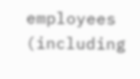employees (including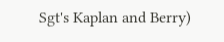Sgt's Kaplan and Berry)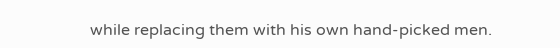while replacing them with his own hand-picked men.